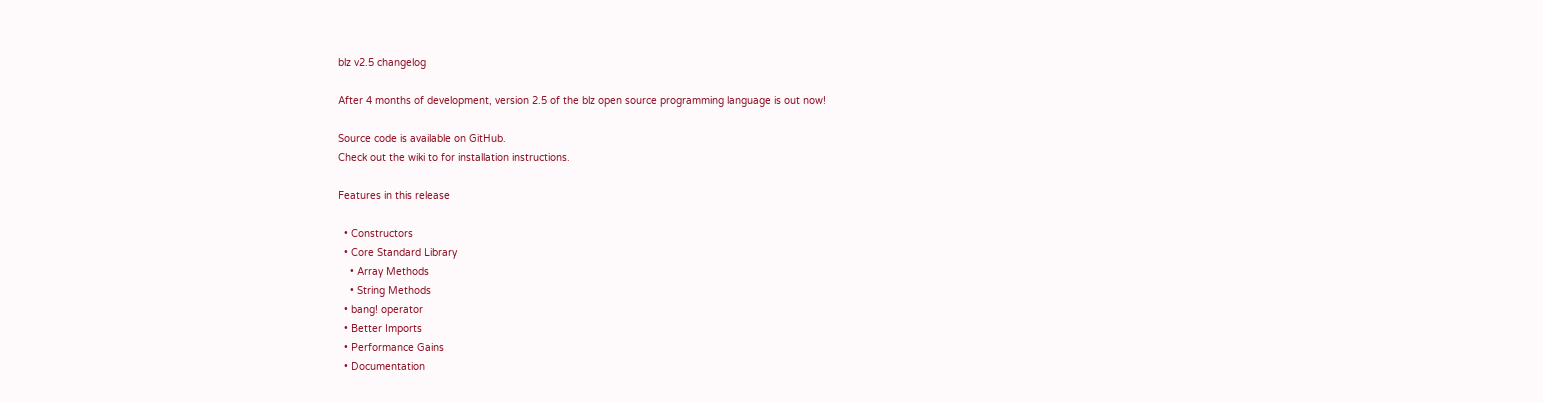blz v2.5 changelog

After 4 months of development, version 2.5 of the blz open source programming language is out now!

Source code is available on GitHub.
Check out the wiki to for installation instructions.

Features in this release

  • Constructors
  • Core Standard Library
    • Array Methods
    • String Methods
  • bang! operator
  • Better Imports
  • Performance Gains
  • Documentation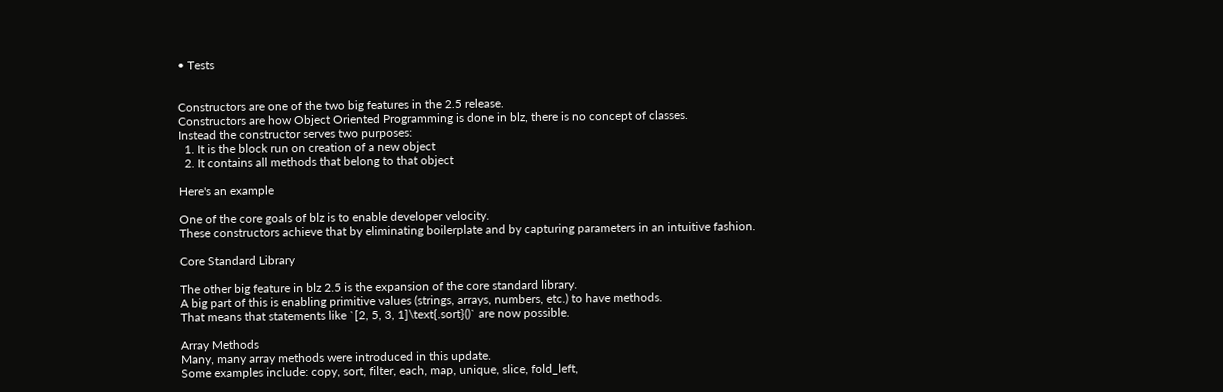• Tests


Constructors are one of the two big features in the 2.5 release.
Constructors are how Object Oriented Programming is done in blz, there is no concept of classes.
Instead the constructor serves two purposes:
  1. It is the block run on creation of a new object
  2. It contains all methods that belong to that object

Here's an example

One of the core goals of blz is to enable developer velocity.
These constructors achieve that by eliminating boilerplate and by capturing parameters in an intuitive fashion.

Core Standard Library

The other big feature in blz 2.5 is the expansion of the core standard library.
A big part of this is enabling primitive values (strings, arrays, numbers, etc.) to have methods.
That means that statements like `[2, 5, 3, 1]\text{.sort}()` are now possible.

Array Methods
Many, many array methods were introduced in this update.
Some examples include: copy, sort, filter, each, map, unique, slice, fold_left,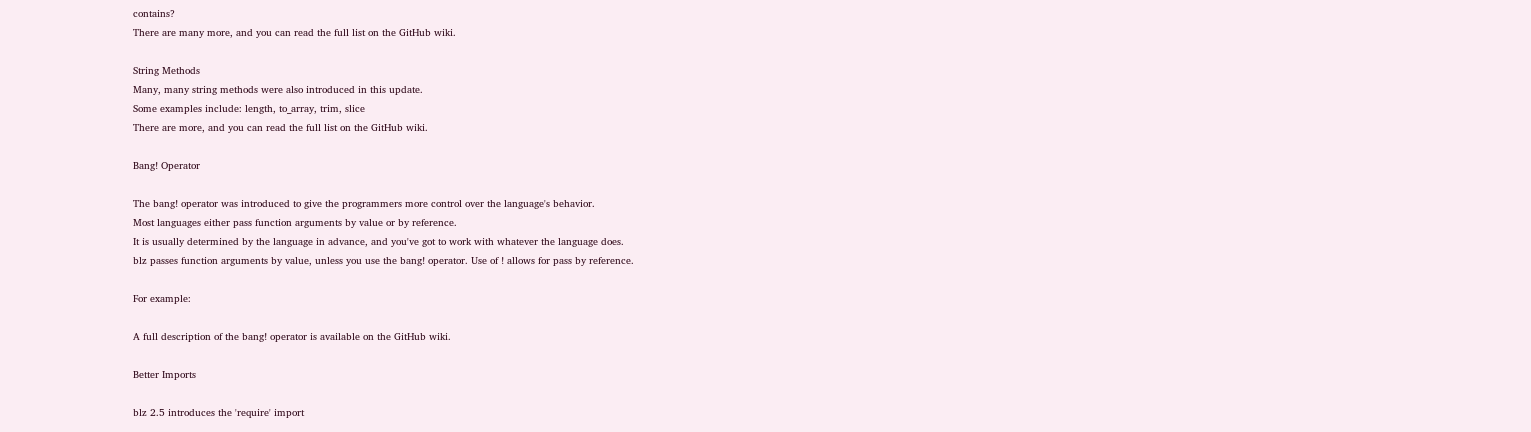contains?
There are many more, and you can read the full list on the GitHub wiki.

String Methods
Many, many string methods were also introduced in this update.
Some examples include: length, to_array, trim, slice
There are more, and you can read the full list on the GitHub wiki.

Bang! Operator

The bang! operator was introduced to give the programmers more control over the language's behavior.
Most languages either pass function arguments by value or by reference.
It is usually determined by the language in advance, and you've got to work with whatever the language does.
blz passes function arguments by value, unless you use the bang! operator. Use of ! allows for pass by reference.

For example:

A full description of the bang! operator is available on the GitHub wiki.

Better Imports

blz 2.5 introduces the 'require' import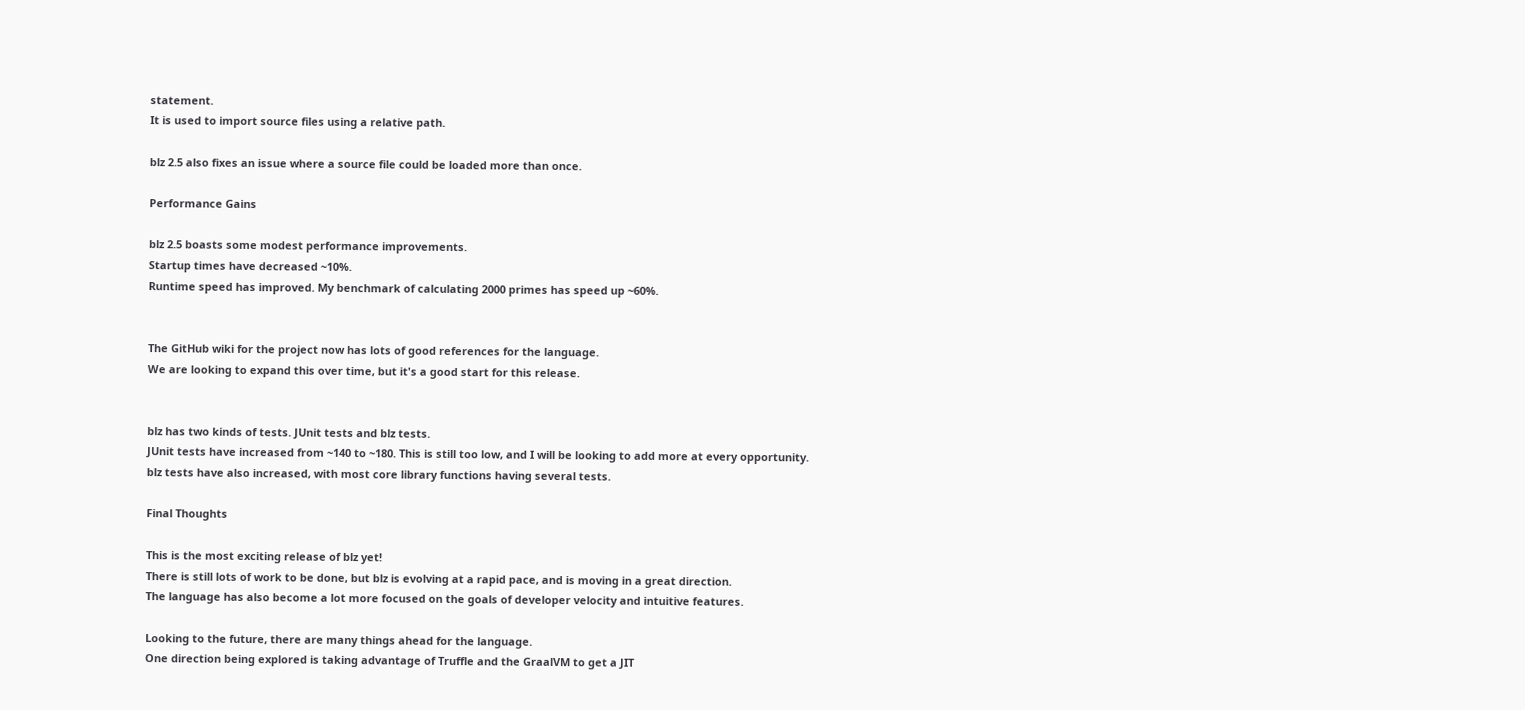statement.
It is used to import source files using a relative path.

blz 2.5 also fixes an issue where a source file could be loaded more than once.

Performance Gains

blz 2.5 boasts some modest performance improvements.
Startup times have decreased ~10%.
Runtime speed has improved. My benchmark of calculating 2000 primes has speed up ~60%.


The GitHub wiki for the project now has lots of good references for the language.
We are looking to expand this over time, but it's a good start for this release.


blz has two kinds of tests. JUnit tests and blz tests.
JUnit tests have increased from ~140 to ~180. This is still too low, and I will be looking to add more at every opportunity.
blz tests have also increased, with most core library functions having several tests.

Final Thoughts

This is the most exciting release of blz yet!
There is still lots of work to be done, but blz is evolving at a rapid pace, and is moving in a great direction.
The language has also become a lot more focused on the goals of developer velocity and intuitive features.

Looking to the future, there are many things ahead for the language.
One direction being explored is taking advantage of Truffle and the GraalVM to get a JIT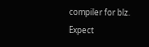compiler for blz.
Expect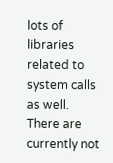lots of libraries related to system calls as well.
There are currently not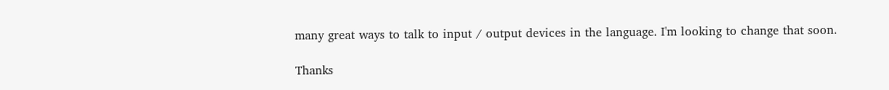many great ways to talk to input / output devices in the language. I'm looking to change that soon.

Thanks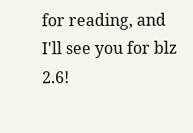for reading, and I'll see you for blz 2.6!